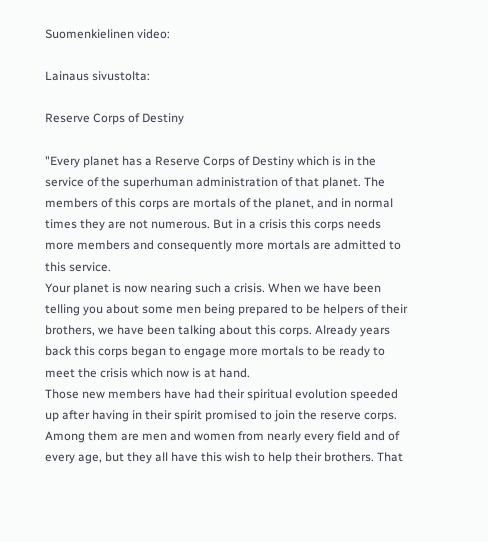Suomenkielinen video:

Lainaus sivustolta:

Reserve Corps of Destiny

"Every planet has a Reserve Corps of Destiny which is in the service of the superhuman administration of that planet. The members of this corps are mortals of the planet, and in normal times they are not numerous. But in a crisis this corps needs more members and consequently more mortals are admitted to this service.
Your planet is now nearing such a crisis. When we have been telling you about some men being prepared to be helpers of their brothers, we have been talking about this corps. Already years back this corps began to engage more mortals to be ready to meet the crisis which now is at hand.
Those new members have had their spiritual evolution speeded up after having in their spirit promised to join the reserve corps. Among them are men and women from nearly every field and of every age, but they all have this wish to help their brothers. That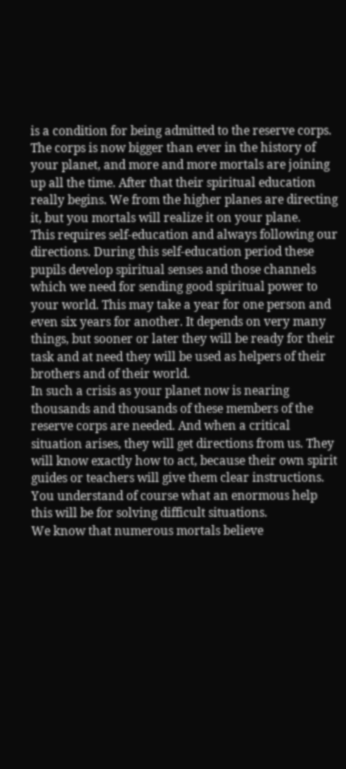is a condition for being admitted to the reserve corps.
The corps is now bigger than ever in the history of your planet, and more and more mortals are joining up all the time. After that their spiritual education really begins. We from the higher planes are directing it, but you mortals will realize it on your plane.
This requires self-education and always following our directions. During this self-education period these pupils develop spiritual senses and those channels which we need for sending good spiritual power to your world. This may take a year for one person and even six years for another. It depends on very many things, but sooner or later they will be ready for their task and at need they will be used as helpers of their brothers and of their world.
In such a crisis as your planet now is nearing thousands and thousands of these members of the reserve corps are needed. And when a critical situation arises, they will get directions from us. They will know exactly how to act, because their own spirit guides or teachers will give them clear instructions. You understand of course what an enormous help this will be for solving difficult situations.
We know that numerous mortals believe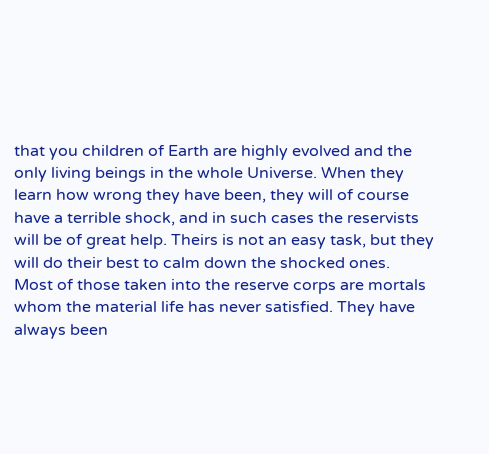that you children of Earth are highly evolved and the only living beings in the whole Universe. When they learn how wrong they have been, they will of course have a terrible shock, and in such cases the reservists will be of great help. Theirs is not an easy task, but they will do their best to calm down the shocked ones.
Most of those taken into the reserve corps are mortals whom the material life has never satisfied. They have always been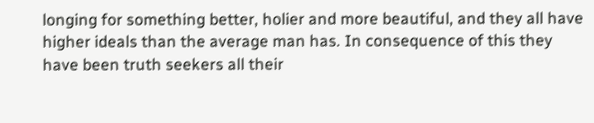longing for something better, holier and more beautiful, and they all have higher ideals than the average man has. In consequence of this they have been truth seekers all their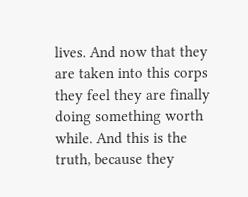lives. And now that they are taken into this corps they feel they are finally doing something worth while. And this is the truth, because they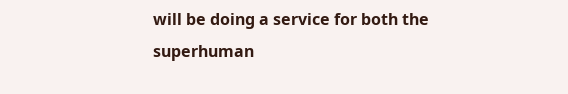will be doing a service for both the superhuman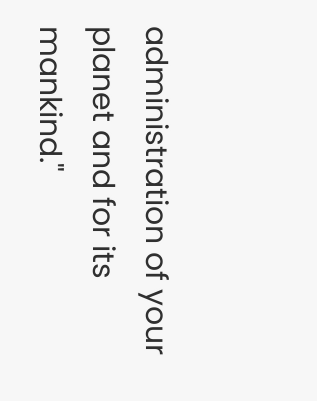administration of your planet and for its mankind."